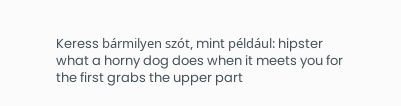Keress bármilyen szót, mint például: hipster
what a horny dog does when it meets you for the first grabs the upper part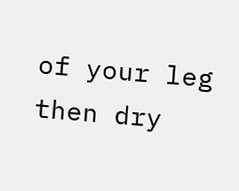of your leg then dry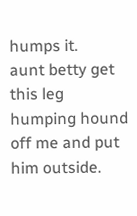humps it.
aunt betty get this leg humping hound off me and put him outside.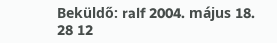Beküldő: ralf 2004. május 18.
28 12